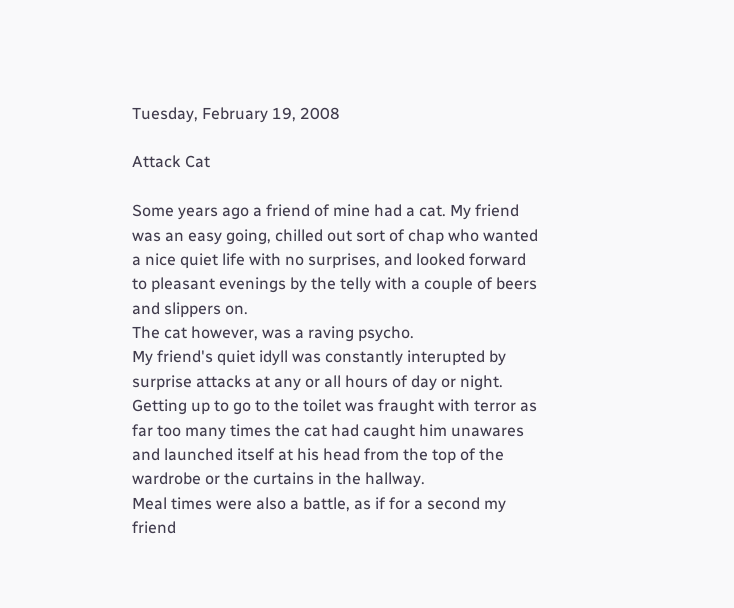Tuesday, February 19, 2008

Attack Cat

Some years ago a friend of mine had a cat. My friend was an easy going, chilled out sort of chap who wanted a nice quiet life with no surprises, and looked forward to pleasant evenings by the telly with a couple of beers and slippers on.
The cat however, was a raving psycho.
My friend's quiet idyll was constantly interupted by surprise attacks at any or all hours of day or night. Getting up to go to the toilet was fraught with terror as far too many times the cat had caught him unawares and launched itself at his head from the top of the wardrobe or the curtains in the hallway.
Meal times were also a battle, as if for a second my friend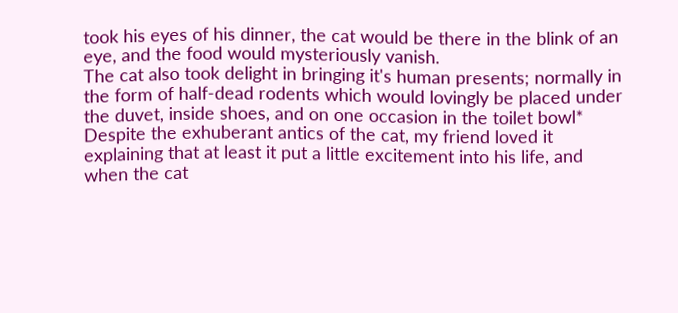took his eyes of his dinner, the cat would be there in the blink of an eye, and the food would mysteriously vanish.
The cat also took delight in bringing it's human presents; normally in the form of half-dead rodents which would lovingly be placed under the duvet, inside shoes, and on one occasion in the toilet bowl*
Despite the exhuberant antics of the cat, my friend loved it explaining that at least it put a little excitement into his life, and when the cat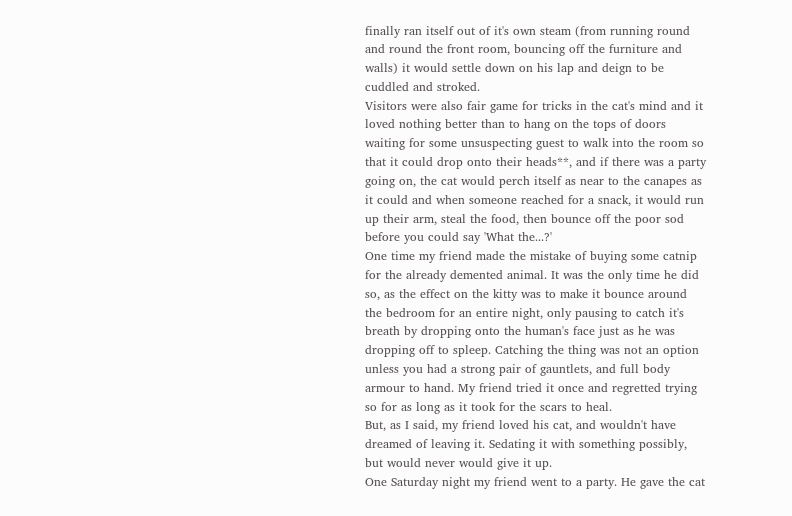finally ran itself out of it's own steam (from running round and round the front room, bouncing off the furniture and walls) it would settle down on his lap and deign to be cuddled and stroked.
Visitors were also fair game for tricks in the cat's mind and it loved nothing better than to hang on the tops of doors waiting for some unsuspecting guest to walk into the room so that it could drop onto their heads**, and if there was a party going on, the cat would perch itself as near to the canapes as it could and when someone reached for a snack, it would run up their arm, steal the food, then bounce off the poor sod before you could say 'What the...?'
One time my friend made the mistake of buying some catnip for the already demented animal. It was the only time he did so, as the effect on the kitty was to make it bounce around the bedroom for an entire night, only pausing to catch it's breath by dropping onto the human's face just as he was dropping off to spleep. Catching the thing was not an option unless you had a strong pair of gauntlets, and full body armour to hand. My friend tried it once and regretted trying so for as long as it took for the scars to heal.
But, as I said, my friend loved his cat, and wouldn't have dreamed of leaving it. Sedating it with something possibly, but would never would give it up.
One Saturday night my friend went to a party. He gave the cat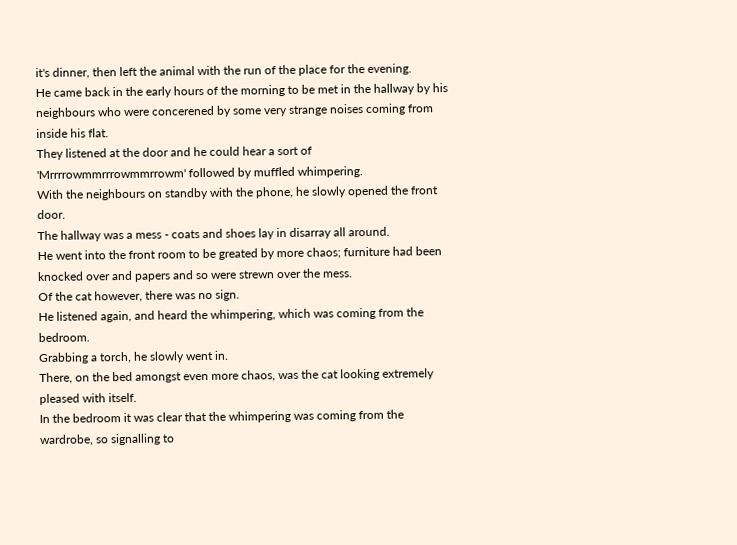it's dinner, then left the animal with the run of the place for the evening.
He came back in the early hours of the morning to be met in the hallway by his neighbours who were concerened by some very strange noises coming from inside his flat.
They listened at the door and he could hear a sort of 'Mrrrrowmmrrrowmmrrowm' followed by muffled whimpering.
With the neighbours on standby with the phone, he slowly opened the front door.
The hallway was a mess - coats and shoes lay in disarray all around.
He went into the front room to be greated by more chaos; furniture had been knocked over and papers and so were strewn over the mess.
Of the cat however, there was no sign.
He listened again, and heard the whimpering, which was coming from the bedroom.
Grabbing a torch, he slowly went in.
There, on the bed amongst even more chaos, was the cat looking extremely pleased with itself.
In the bedroom it was clear that the whimpering was coming from the wardrobe, so signalling to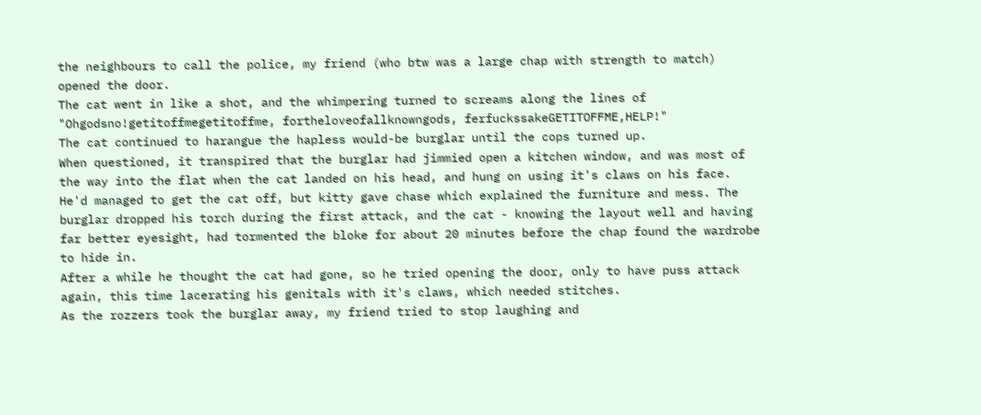the neighbours to call the police, my friend (who btw was a large chap with strength to match) opened the door.
The cat went in like a shot, and the whimpering turned to screams along the lines of "Ohgodsno!getitoffmegetitoffme, fortheloveofallknowngods, ferfuckssakeGETITOFFME,HELP!"
The cat continued to harangue the hapless would-be burglar until the cops turned up.
When questioned, it transpired that the burglar had jimmied open a kitchen window, and was most of the way into the flat when the cat landed on his head, and hung on using it's claws on his face.
He'd managed to get the cat off, but kitty gave chase which explained the furniture and mess. The burglar dropped his torch during the first attack, and the cat - knowing the layout well and having far better eyesight, had tormented the bloke for about 20 minutes before the chap found the wardrobe to hide in.
After a while he thought the cat had gone, so he tried opening the door, only to have puss attack again, this time lacerating his genitals with it's claws, which needed stitches.
As the rozzers took the burglar away, my friend tried to stop laughing and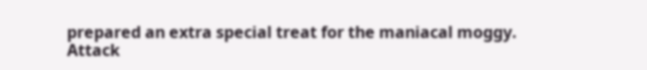prepared an extra special treat for the maniacal moggy.
Attack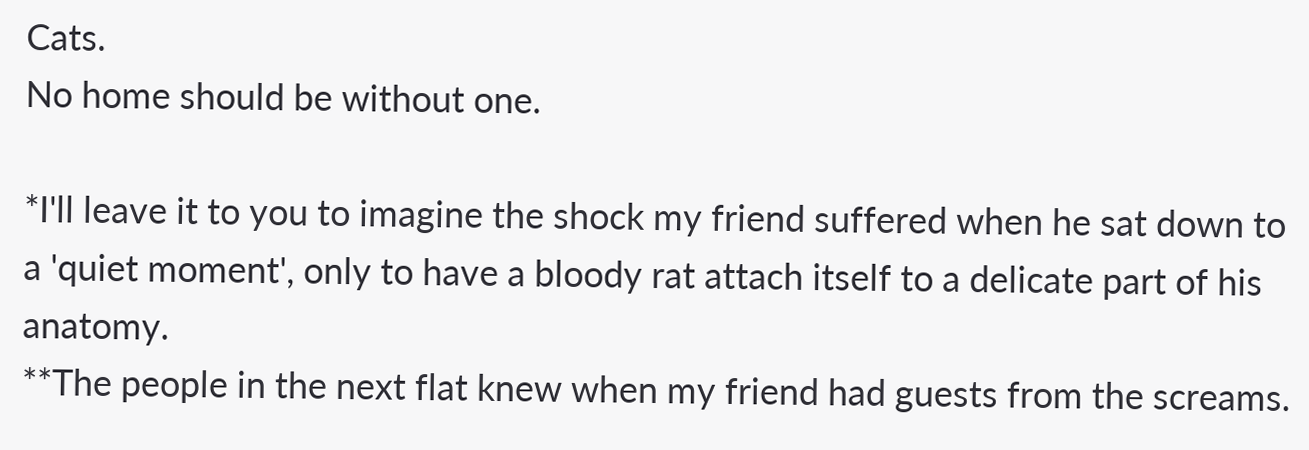Cats.
No home should be without one.

*I'll leave it to you to imagine the shock my friend suffered when he sat down to a 'quiet moment', only to have a bloody rat attach itself to a delicate part of his anatomy.
**The people in the next flat knew when my friend had guests from the screams.